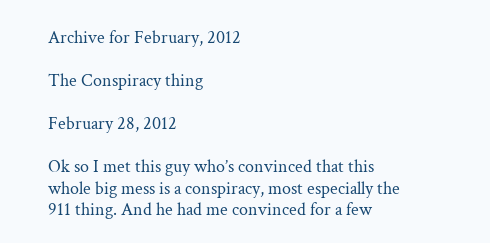Archive for February, 2012

The Conspiracy thing

February 28, 2012

Ok so I met this guy who’s convinced that this whole big mess is a conspiracy, most especially the 911 thing. And he had me convinced for a few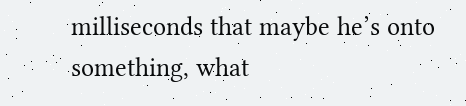milliseconds that maybe he’s onto something, what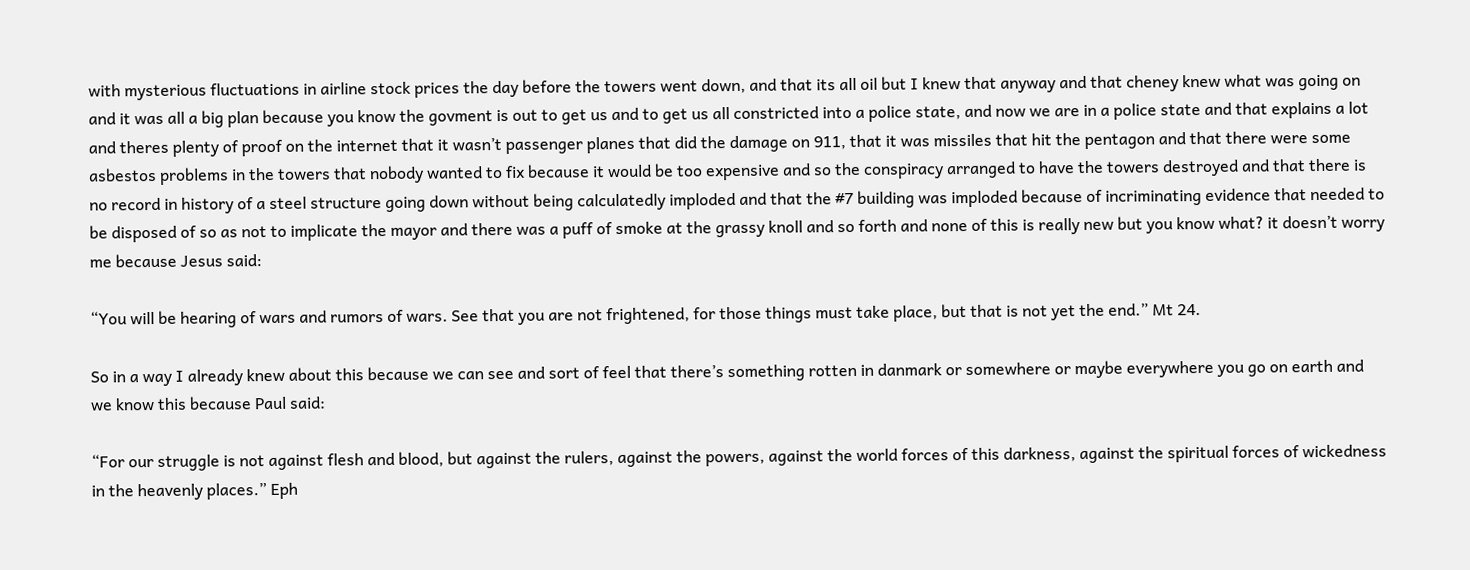with mysterious fluctuations in airline stock prices the day before the towers went down, and that its all oil but I knew that anyway and that cheney knew what was going on and it was all a big plan because you know the govment is out to get us and to get us all constricted into a police state, and now we are in a police state and that explains a lot and theres plenty of proof on the internet that it wasn’t passenger planes that did the damage on 911, that it was missiles that hit the pentagon and that there were some asbestos problems in the towers that nobody wanted to fix because it would be too expensive and so the conspiracy arranged to have the towers destroyed and that there is no record in history of a steel structure going down without being calculatedly imploded and that the #7 building was imploded because of incriminating evidence that needed to be disposed of so as not to implicate the mayor and there was a puff of smoke at the grassy knoll and so forth and none of this is really new but you know what? it doesn’t worry me because Jesus said:

“You will be hearing of wars and rumors of wars. See that you are not frightened, for those things must take place, but that is not yet the end.” Mt 24.

So in a way I already knew about this because we can see and sort of feel that there’s something rotten in danmark or somewhere or maybe everywhere you go on earth and we know this because Paul said:

“For our struggle is not against flesh and blood, but against the rulers, against the powers, against the world forces of this darkness, against the spiritual forces of wickedness in the heavenly places.” Eph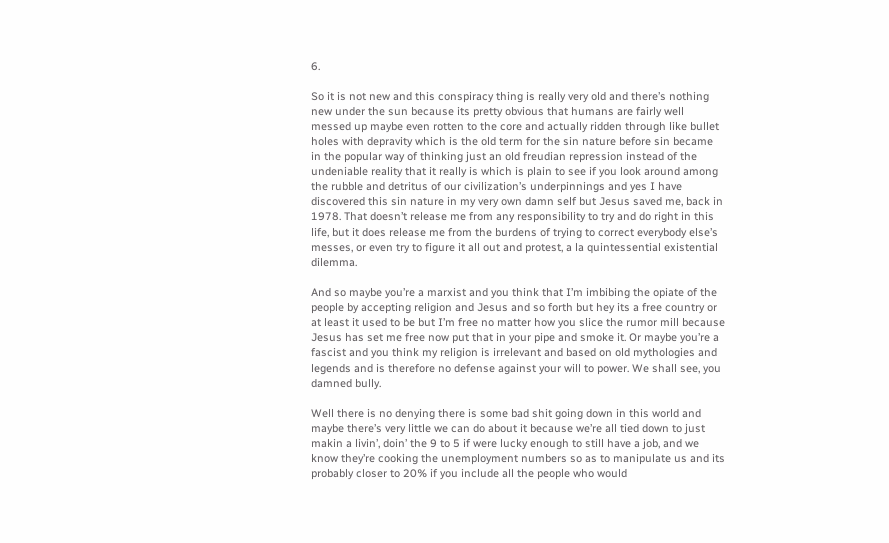6.

So it is not new and this conspiracy thing is really very old and there’s nothing new under the sun because its pretty obvious that humans are fairly well messed up maybe even rotten to the core and actually ridden through like bullet holes with depravity which is the old term for the sin nature before sin became in the popular way of thinking just an old freudian repression instead of the undeniable reality that it really is which is plain to see if you look around among the rubble and detritus of our civilization’s underpinnings and yes I have discovered this sin nature in my very own damn self but Jesus saved me, back in 1978. That doesn’t release me from any responsibility to try and do right in this life, but it does release me from the burdens of trying to correct everybody else’s messes, or even try to figure it all out and protest, a la quintessential existential dilemma.

And so maybe you’re a marxist and you think that I’m imbibing the opiate of the people by accepting religion and Jesus and so forth but hey its a free country or at least it used to be but I’m free no matter how you slice the rumor mill because Jesus has set me free now put that in your pipe and smoke it. Or maybe you’re a fascist and you think my religion is irrelevant and based on old mythologies and legends and is therefore no defense against your will to power. We shall see, you damned bully.

Well there is no denying there is some bad shit going down in this world and maybe there’s very little we can do about it because we’re all tied down to just makin a livin’, doin’ the 9 to 5 if were lucky enough to still have a job, and we know they’re cooking the unemployment numbers so as to manipulate us and its probably closer to 20% if you include all the people who would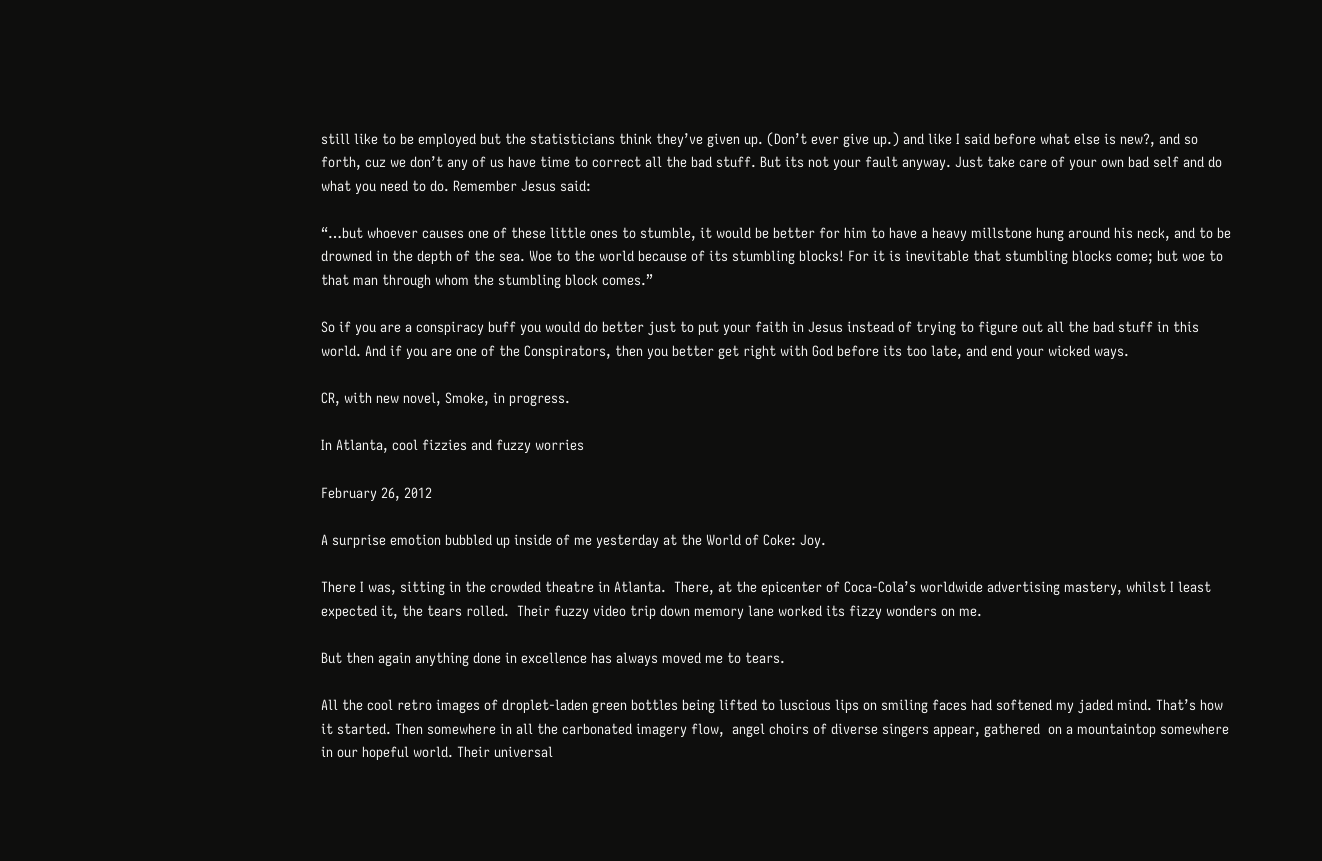still like to be employed but the statisticians think they’ve given up. (Don’t ever give up.) and like I said before what else is new?, and so forth, cuz we don’t any of us have time to correct all the bad stuff. But its not your fault anyway. Just take care of your own bad self and do what you need to do. Remember Jesus said:

“…but whoever causes one of these little ones to stumble, it would be better for him to have a heavy millstone hung around his neck, and to be drowned in the depth of the sea. Woe to the world because of its stumbling blocks! For it is inevitable that stumbling blocks come; but woe to that man through whom the stumbling block comes.”

So if you are a conspiracy buff you would do better just to put your faith in Jesus instead of trying to figure out all the bad stuff in this world. And if you are one of the Conspirators, then you better get right with God before its too late, and end your wicked ways.

CR, with new novel, Smoke, in progress.

In Atlanta, cool fizzies and fuzzy worries

February 26, 2012

A surprise emotion bubbled up inside of me yesterday at the World of Coke: Joy.

There I was, sitting in the crowded theatre in Atlanta.  There, at the epicenter of Coca-Cola’s worldwide advertising mastery, whilst I least expected it, the tears rolled.  Their fuzzy video trip down memory lane worked its fizzy wonders on me.

But then again anything done in excellence has always moved me to tears.

All the cool retro images of droplet-laden green bottles being lifted to luscious lips on smiling faces had softened my jaded mind. That’s how it started. Then somewhere in all the carbonated imagery flow,  angel choirs of diverse singers appear, gathered  on a mountaintop somewhere in our hopeful world. Their universal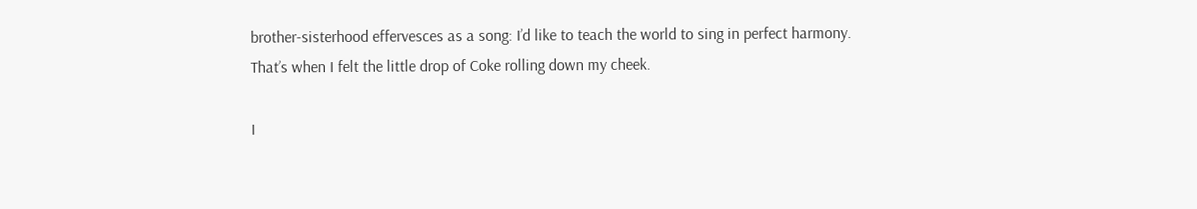brother-sisterhood effervesces as a song: I’d like to teach the world to sing in perfect harmony. That’s when I felt the little drop of Coke rolling down my cheek.

I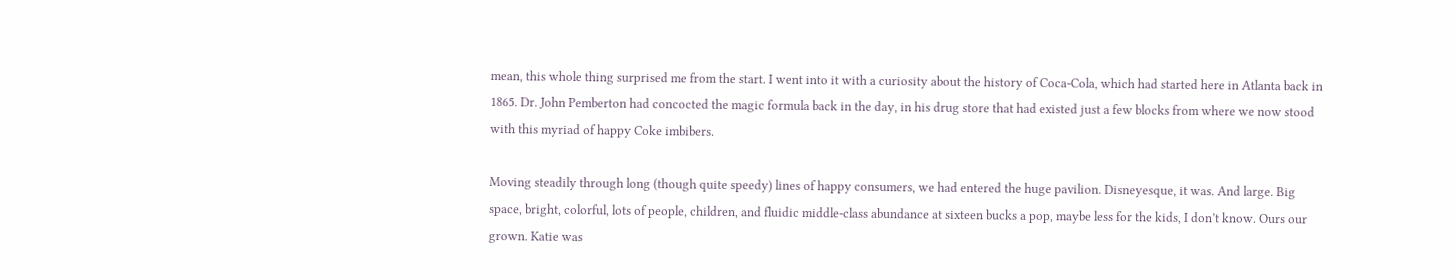mean, this whole thing surprised me from the start. I went into it with a curiosity about the history of Coca-Cola, which had started here in Atlanta back in 1865. Dr. John Pemberton had concocted the magic formula back in the day, in his drug store that had existed just a few blocks from where we now stood with this myriad of happy Coke imbibers.

Moving steadily through long (though quite speedy) lines of happy consumers, we had entered the huge pavilion. Disneyesque, it was. And large. Big space, bright, colorful, lots of people, children, and fluidic middle-class abundance at sixteen bucks a pop, maybe less for the kids, I don’t know. Ours our grown. Katie was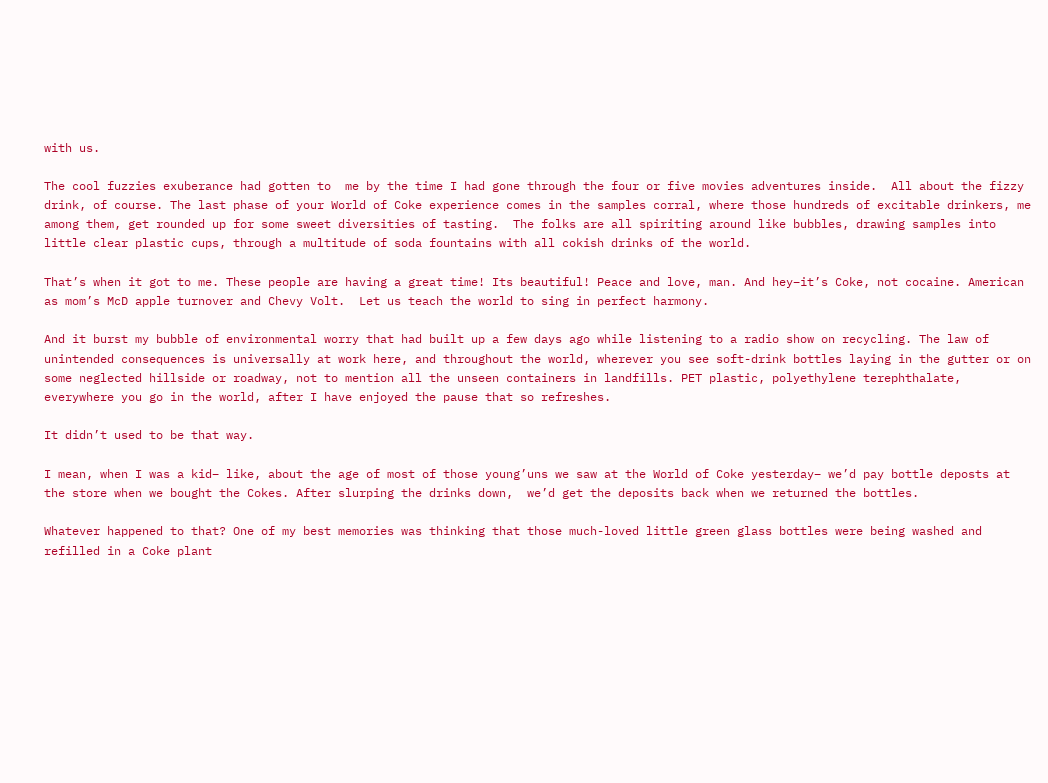with us.

The cool fuzzies exuberance had gotten to  me by the time I had gone through the four or five movies adventures inside.  All about the fizzy drink, of course. The last phase of your World of Coke experience comes in the samples corral, where those hundreds of excitable drinkers, me among them, get rounded up for some sweet diversities of tasting.  The folks are all spiriting around like bubbles, drawing samples into little clear plastic cups, through a multitude of soda fountains with all cokish drinks of the world.

That’s when it got to me. These people are having a great time! Its beautiful! Peace and love, man. And hey–it’s Coke, not cocaine. American as mom’s McD apple turnover and Chevy Volt.  Let us teach the world to sing in perfect harmony.

And it burst my bubble of environmental worry that had built up a few days ago while listening to a radio show on recycling. The law of unintended consequences is universally at work here, and throughout the world, wherever you see soft-drink bottles laying in the gutter or on some neglected hillside or roadway, not to mention all the unseen containers in landfills. PET plastic, polyethylene terephthalate, everywhere you go in the world, after I have enjoyed the pause that so refreshes.

It didn’t used to be that way.

I mean, when I was a kid– like, about the age of most of those young’uns we saw at the World of Coke yesterday– we’d pay bottle deposts at the store when we bought the Cokes. After slurping the drinks down,  we’d get the deposits back when we returned the bottles.

Whatever happened to that? One of my best memories was thinking that those much-loved little green glass bottles were being washed and refilled in a Coke plant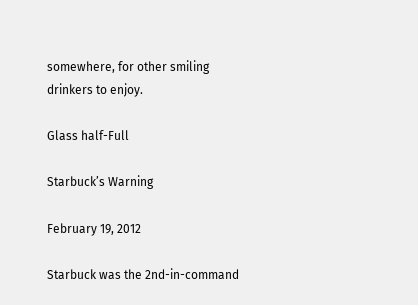somewhere, for other smiling drinkers to enjoy.

Glass half-Full

Starbuck’s Warning

February 19, 2012

Starbuck was the 2nd-in-command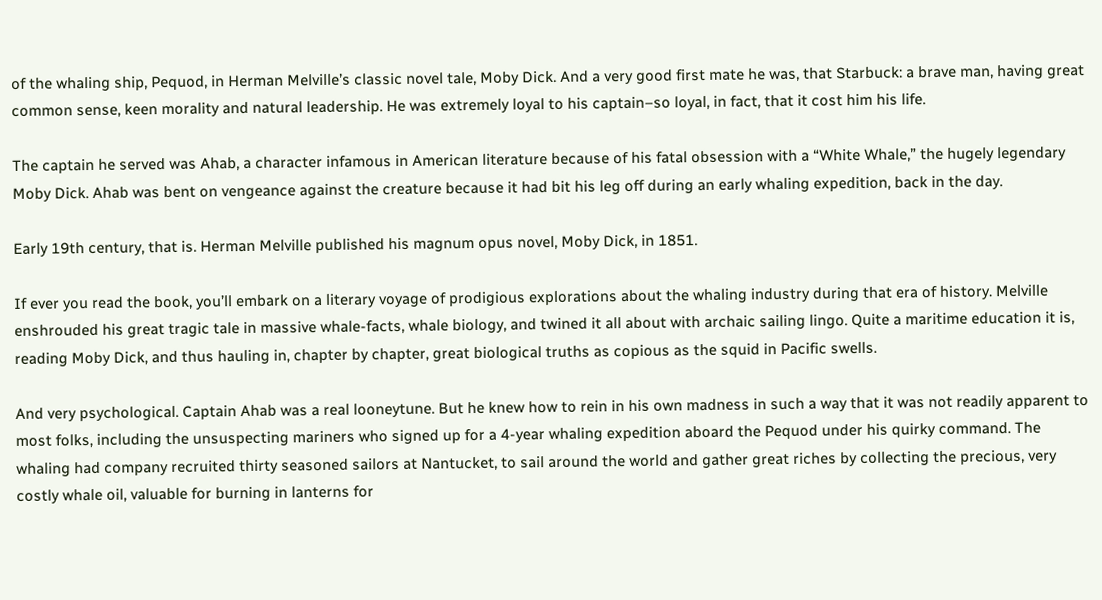of the whaling ship, Pequod, in Herman Melville’s classic novel tale, Moby Dick. And a very good first mate he was, that Starbuck: a brave man, having great common sense, keen morality and natural leadership. He was extremely loyal to his captain–so loyal, in fact, that it cost him his life.

The captain he served was Ahab, a character infamous in American literature because of his fatal obsession with a “White Whale,” the hugely legendary Moby Dick. Ahab was bent on vengeance against the creature because it had bit his leg off during an early whaling expedition, back in the day.

Early 19th century, that is. Herman Melville published his magnum opus novel, Moby Dick, in 1851.

If ever you read the book, you’ll embark on a literary voyage of prodigious explorations about the whaling industry during that era of history. Melville enshrouded his great tragic tale in massive whale-facts, whale biology, and twined it all about with archaic sailing lingo. Quite a maritime education it is, reading Moby Dick, and thus hauling in, chapter by chapter, great biological truths as copious as the squid in Pacific swells.

And very psychological. Captain Ahab was a real looneytune. But he knew how to rein in his own madness in such a way that it was not readily apparent to most folks, including the unsuspecting mariners who signed up for a 4-year whaling expedition aboard the Pequod under his quirky command. The whaling had company recruited thirty seasoned sailors at Nantucket, to sail around the world and gather great riches by collecting the precious, very costly whale oil, valuable for burning in lanterns for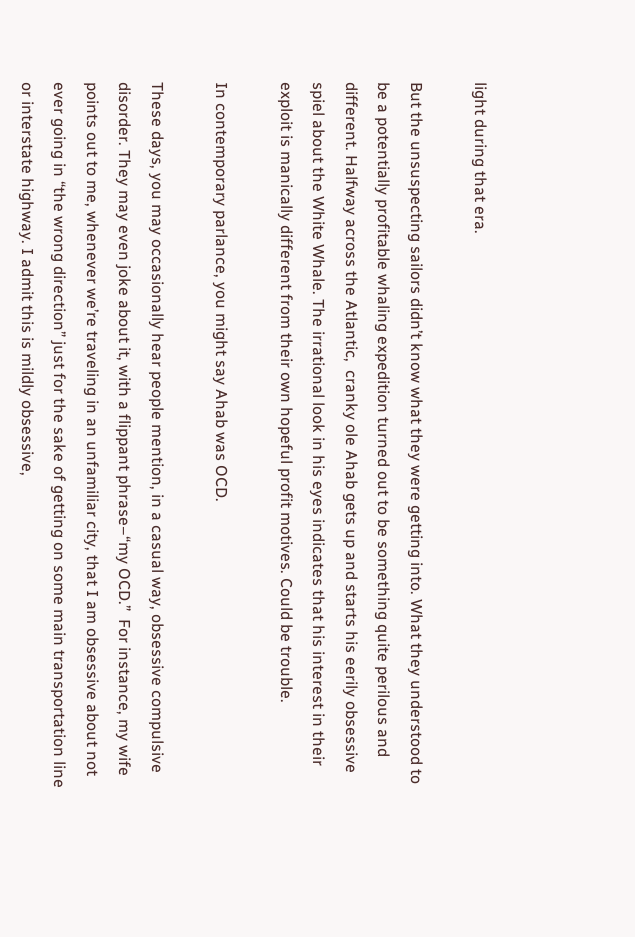light during that era.

But the unsuspecting sailors didn’t know what they were getting into. What they understood to be a potentially profitable whaling expedition turned out to be something quite perilous and different. Halfway across the Atlantic,  cranky ole Ahab gets up and starts his eerily obsessive spiel about the White Whale. The irrational look in his eyes indicates that his interest in their exploit is manically different from their own hopeful profit motives. Could be trouble.

In contemporary parlance, you might say Ahab was OCD.

These days, you may occasionally hear people mention, in a casual way, obsessive compulsive disorder. They may even joke about it, with a flippant phrase–“my OCD.”  For instance, my wife points out to me, whenever we’re traveling in an unfamiliar city, that I am obsessive about not ever going in “the wrong direction” just for the sake of getting on some main transportation line or interstate highway. I admit this is mildly obsessive,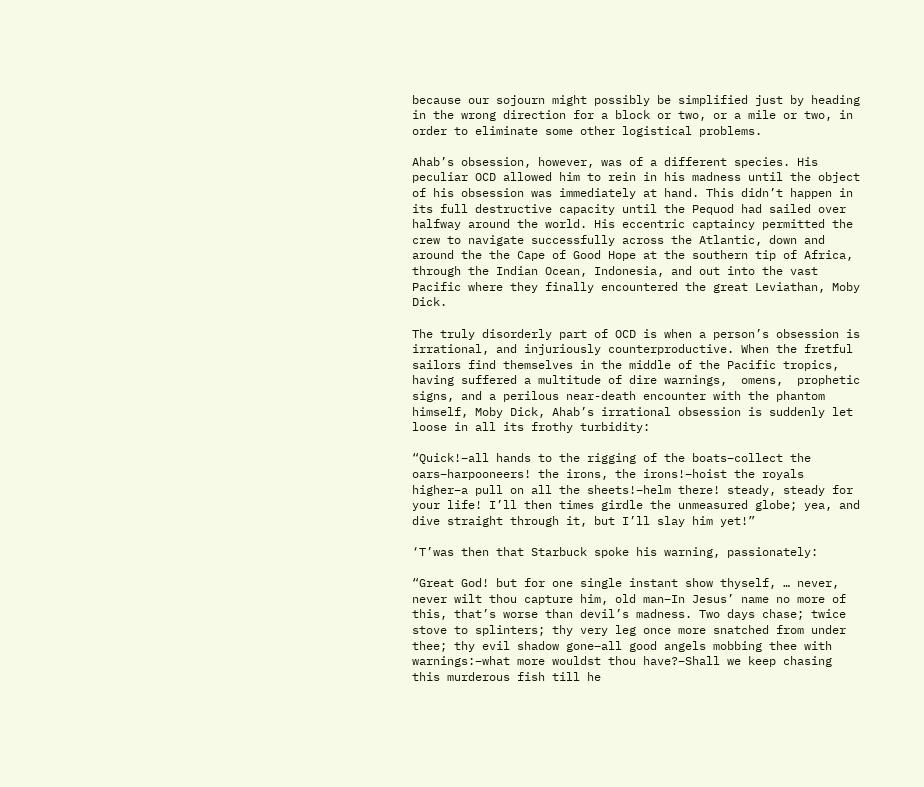because our sojourn might possibly be simplified just by heading in the wrong direction for a block or two, or a mile or two, in order to eliminate some other logistical problems.

Ahab’s obsession, however, was of a different species. His peculiar OCD allowed him to rein in his madness until the object of his obsession was immediately at hand. This didn’t happen in its full destructive capacity until the Pequod had sailed over halfway around the world. His eccentric captaincy permitted the crew to navigate successfully across the Atlantic, down and around the the Cape of Good Hope at the southern tip of Africa, through the Indian Ocean, Indonesia, and out into the vast Pacific where they finally encountered the great Leviathan, Moby Dick.

The truly disorderly part of OCD is when a person’s obsession is irrational, and injuriously counterproductive. When the fretful sailors find themselves in the middle of the Pacific tropics, having suffered a multitude of dire warnings,  omens,  prophetic signs, and a perilous near-death encounter with the phantom himself, Moby Dick, Ahab’s irrational obsession is suddenly let loose in all its frothy turbidity:

“Quick!–all hands to the rigging of the boats–collect the oars–harpooneers! the irons, the irons!–hoist the royals higher–a pull on all the sheets!–helm there! steady, steady for your life! I’ll then times girdle the unmeasured globe; yea, and dive straight through it, but I’ll slay him yet!”

‘T’was then that Starbuck spoke his warning, passionately:

“Great God! but for one single instant show thyself, … never, never wilt thou capture him, old man–In Jesus’ name no more of this, that’s worse than devil’s madness. Two days chase; twice stove to splinters; thy very leg once more snatched from under thee; thy evil shadow gone–all good angels mobbing thee with warnings:–what more wouldst thou have?–Shall we keep chasing this murderous fish till he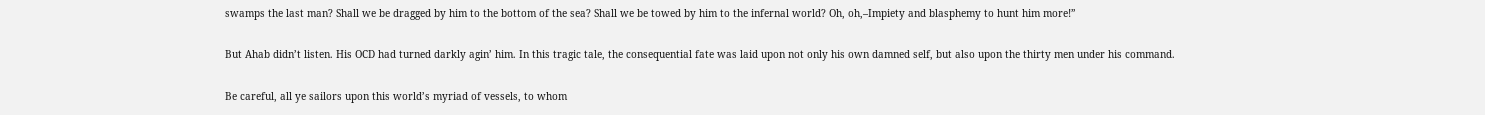swamps the last man? Shall we be dragged by him to the bottom of the sea? Shall we be towed by him to the infernal world? Oh, oh,–Impiety and blasphemy to hunt him more!”

But Ahab didn’t listen. His OCD had turned darkly agin’ him. In this tragic tale, the consequential fate was laid upon not only his own damned self, but also upon the thirty men under his command.

Be careful, all ye sailors upon this world’s myriad of vessels, to whom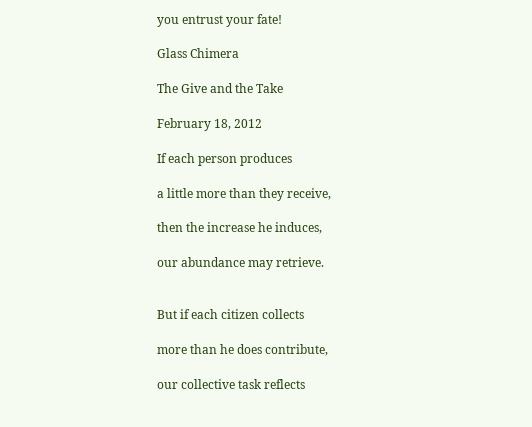you entrust your fate!

Glass Chimera

The Give and the Take

February 18, 2012

If each person produces

a little more than they receive,

then the increase he induces,

our abundance may retrieve.


But if each citizen collects

more than he does contribute,

our collective task reflects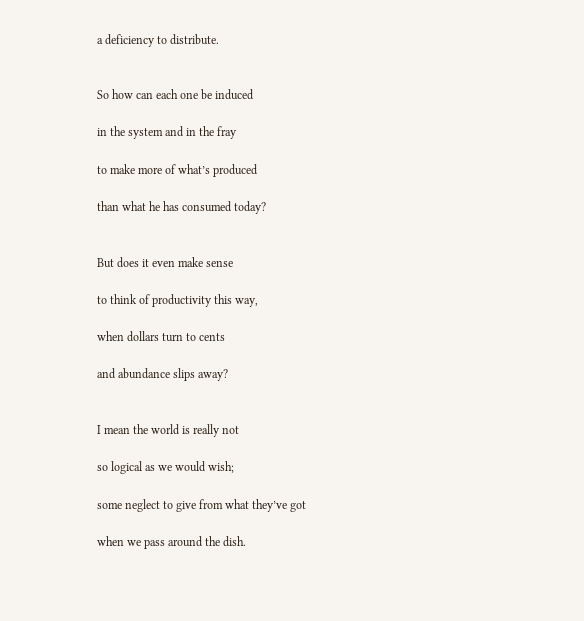a deficiency to distribute.


So how can each one be induced

in the system and in the fray

to make more of what’s produced

than what he has consumed today?


But does it even make sense

to think of productivity this way,

when dollars turn to cents

and abundance slips away?


I mean the world is really not

so logical as we would wish;

some neglect to give from what they’ve got

when we pass around the dish.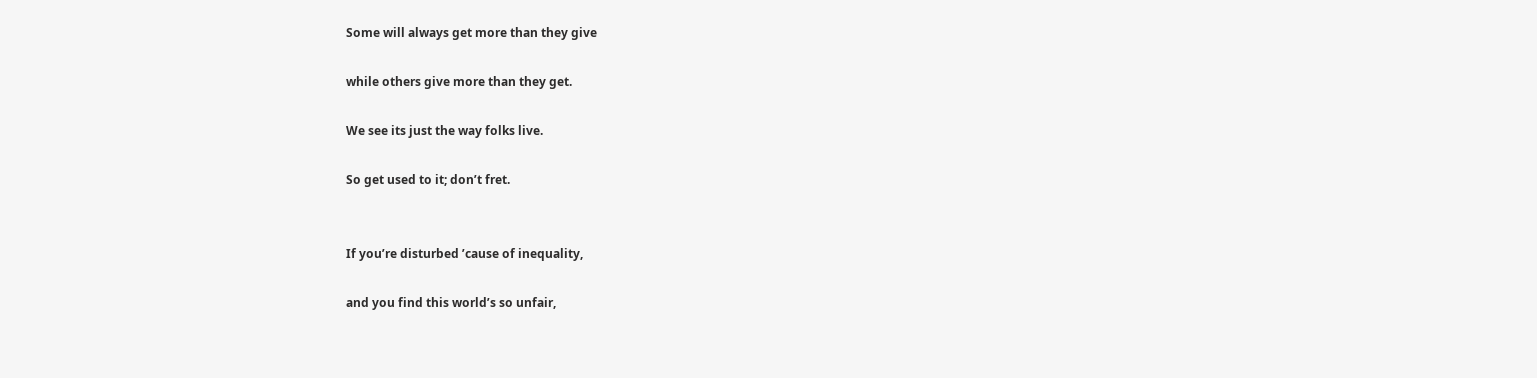Some will always get more than they give

while others give more than they get.

We see its just the way folks live.

So get used to it; don’t fret.


If you’re disturbed ’cause of inequality,

and you find this world’s so unfair,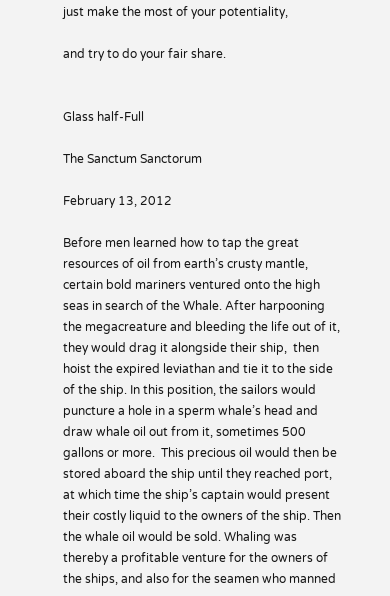just make the most of your potentiality,

and try to do your fair share.


Glass half-Full

The Sanctum Sanctorum

February 13, 2012

Before men learned how to tap the great resources of oil from earth’s crusty mantle, certain bold mariners ventured onto the high seas in search of the Whale. After harpooning the megacreature and bleeding the life out of it, they would drag it alongside their ship,  then hoist the expired leviathan and tie it to the side of the ship. In this position, the sailors would puncture a hole in a sperm whale’s head and draw whale oil out from it, sometimes 500 gallons or more.  This precious oil would then be stored aboard the ship until they reached port, at which time the ship’s captain would present their costly liquid to the owners of the ship. Then the whale oil would be sold. Whaling was thereby a profitable venture for the owners of the ships, and also for the seamen who manned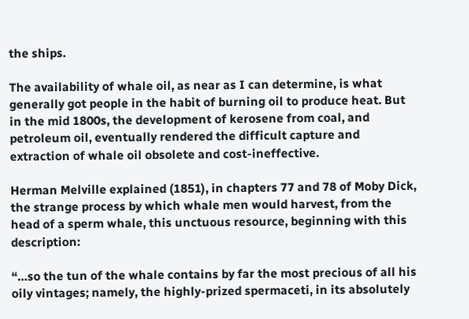the ships.

The availability of whale oil, as near as I can determine, is what generally got people in the habit of burning oil to produce heat. But in the mid 1800s, the development of kerosene from coal, and petroleum oil, eventually rendered the difficult capture and extraction of whale oil obsolete and cost-ineffective.

Herman Melville explained (1851), in chapters 77 and 78 of Moby Dick, the strange process by which whale men would harvest, from the head of a sperm whale, this unctuous resource, beginning with this description:

“…so the tun of the whale contains by far the most precious of all his oily vintages; namely, the highly-prized spermaceti, in its absolutely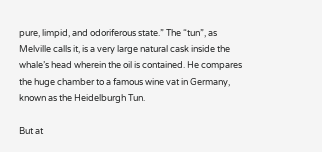pure, limpid, and odoriferous state.” The “tun”, as Melville calls it, is a very large natural cask inside the whale’s head wherein the oil is contained. He compares the huge chamber to a famous wine vat in Germany, known as the Heidelburgh Tun.

But at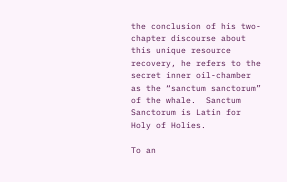the conclusion of his two-chapter discourse about this unique resource recovery, he refers to the secret inner oil-chamber as the “sanctum sanctorum” of the whale.  Sanctum Sanctorum is Latin for Holy of Holies.

To an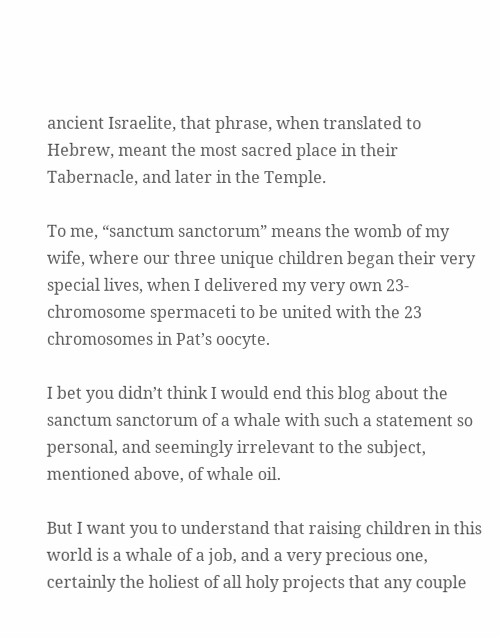ancient Israelite, that phrase, when translated to Hebrew, meant the most sacred place in their Tabernacle, and later in the Temple.

To me, “sanctum sanctorum” means the womb of my wife, where our three unique children began their very special lives, when I delivered my very own 23-chromosome spermaceti to be united with the 23 chromosomes in Pat’s oocyte.

I bet you didn’t think I would end this blog about the sanctum sanctorum of a whale with such a statement so personal, and seemingly irrelevant to the subject, mentioned above, of whale oil.

But I want you to understand that raising children in this world is a whale of a job, and a very precious one, certainly the holiest of all holy projects that any couple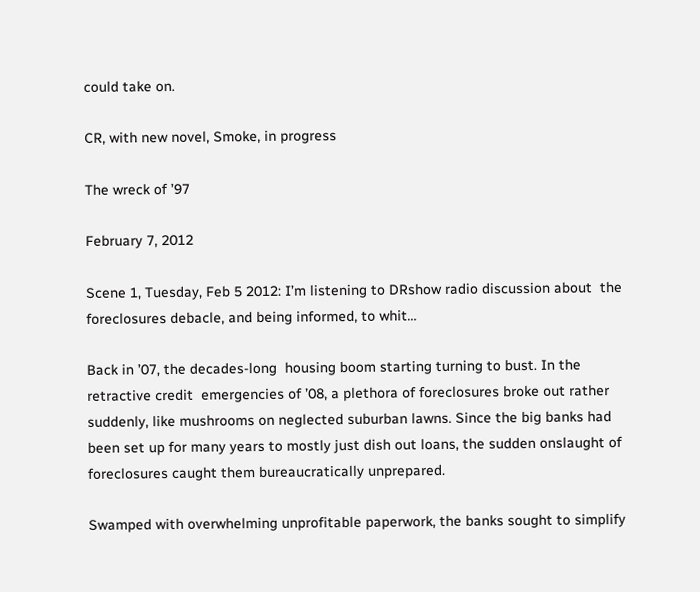could take on.

CR, with new novel, Smoke, in progress

The wreck of ’97

February 7, 2012

Scene 1, Tuesday, Feb 5 2012: I’m listening to DRshow radio discussion about  the foreclosures debacle, and being informed, to whit…

Back in ’07, the decades-long  housing boom starting turning to bust. In the retractive credit  emergencies of ’08, a plethora of foreclosures broke out rather suddenly, like mushrooms on neglected suburban lawns. Since the big banks had been set up for many years to mostly just dish out loans, the sudden onslaught of foreclosures caught them bureaucratically unprepared.

Swamped with overwhelming unprofitable paperwork, the banks sought to simplify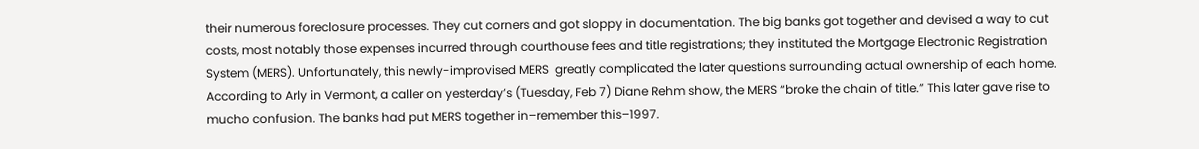their numerous foreclosure processes. They cut corners and got sloppy in documentation. The big banks got together and devised a way to cut costs, most notably those expenses incurred through courthouse fees and title registrations; they instituted the Mortgage Electronic Registration System (MERS). Unfortunately, this newly-improvised MERS  greatly complicated the later questions surrounding actual ownership of each home.  According to Arly in Vermont, a caller on yesterday’s (Tuesday, Feb 7) Diane Rehm show, the MERS “broke the chain of title.” This later gave rise to mucho confusion. The banks had put MERS together in–remember this–1997.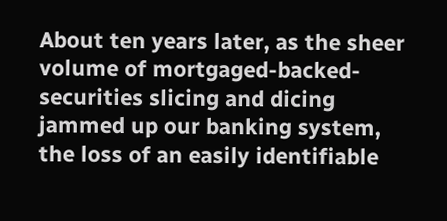About ten years later, as the sheer volume of mortgaged-backed-securities slicing and dicing jammed up our banking system, the loss of an easily identifiable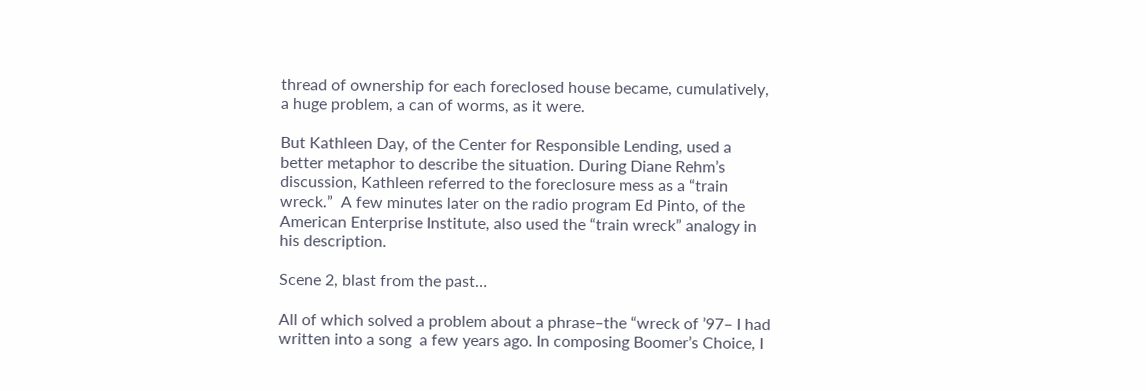thread of ownership for each foreclosed house became, cumulatively, a huge problem, a can of worms, as it were.

But Kathleen Day, of the Center for Responsible Lending, used a better metaphor to describe the situation. During Diane Rehm’s discussion, Kathleen referred to the foreclosure mess as a “train wreck.”  A few minutes later on the radio program Ed Pinto, of the American Enterprise Institute, also used the “train wreck” analogy in his description.

Scene 2, blast from the past…

All of which solved a problem about a phrase–the “wreck of ’97– I had written into a song  a few years ago. In composing Boomer’s Choice, I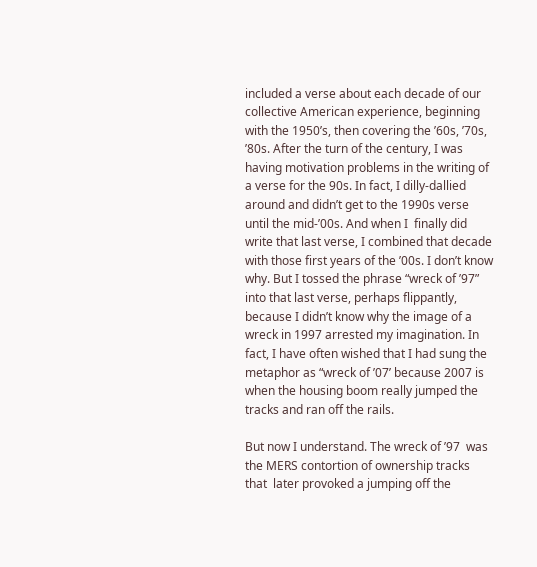included a verse about each decade of our collective American experience, beginning with the 1950’s, then covering the ’60s, ’70s, ’80s. After the turn of the century, I was having motivation problems in the writing of a verse for the 90s. In fact, I dilly-dallied around and didn’t get to the 1990s verse until the mid-’00s. And when I  finally did write that last verse, I combined that decade with those first years of the ’00s. I don’t know why. But I tossed the phrase “wreck of ’97” into that last verse, perhaps flippantly, because I didn’t know why the image of a wreck in 1997 arrested my imagination. In fact, I have often wished that I had sung the metaphor as “wreck of ’07’ because 2007 is when the housing boom really jumped the tracks and ran off the rails.

But now I understand. The wreck of ’97  was the MERS contortion of ownership tracks that  later provoked a jumping off the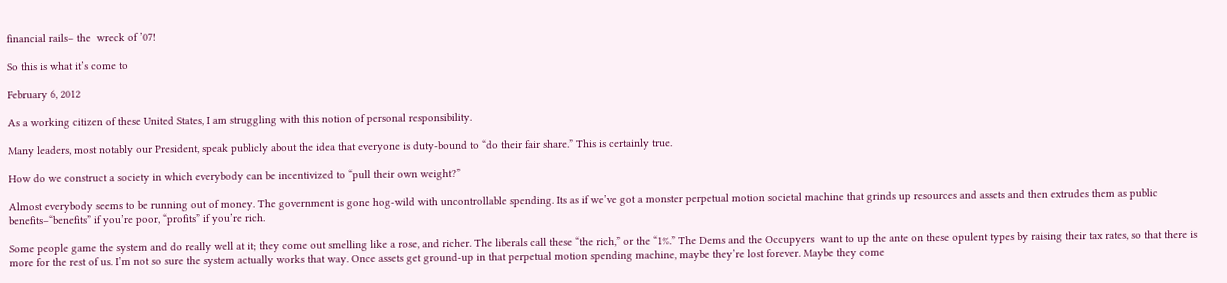financial rails– the  wreck of ’07!

So this is what it’s come to

February 6, 2012

As a working citizen of these United States, I am struggling with this notion of personal responsibility.

Many leaders, most notably our President, speak publicly about the idea that everyone is duty-bound to “do their fair share.” This is certainly true.

How do we construct a society in which everybody can be incentivized to “pull their own weight?”

Almost everybody seems to be running out of money. The government is gone hog-wild with uncontrollable spending. Its as if we’ve got a monster perpetual motion societal machine that grinds up resources and assets and then extrudes them as public benefits–“benefits” if you’re poor, “profits” if you’re rich.

Some people game the system and do really well at it; they come out smelling like a rose, and richer. The liberals call these “the rich,” or the “1%.” The Dems and the Occupyers  want to up the ante on these opulent types by raising their tax rates, so that there is more for the rest of us. I’m not so sure the system actually works that way. Once assets get ground-up in that perpetual motion spending machine, maybe they’re lost forever. Maybe they come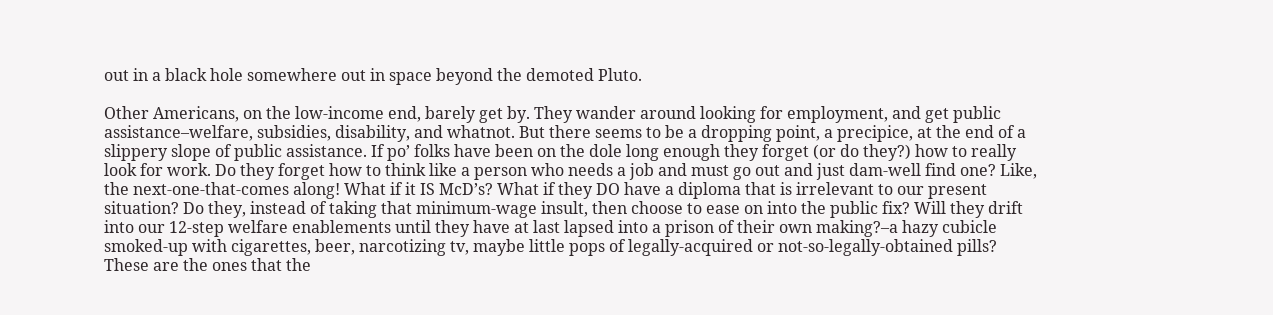out in a black hole somewhere out in space beyond the demoted Pluto.

Other Americans, on the low-income end, barely get by. They wander around looking for employment, and get public assistance–welfare, subsidies, disability, and whatnot. But there seems to be a dropping point, a precipice, at the end of a slippery slope of public assistance. If po’ folks have been on the dole long enough they forget (or do they?) how to really look for work. Do they forget how to think like a person who needs a job and must go out and just dam-well find one? Like, the next-one-that-comes along! What if it IS McD’s? What if they DO have a diploma that is irrelevant to our present situation? Do they, instead of taking that minimum-wage insult, then choose to ease on into the public fix? Will they drift into our 12-step welfare enablements until they have at last lapsed into a prison of their own making?–a hazy cubicle smoked-up with cigarettes, beer, narcotizing tv, maybe little pops of legally-acquired or not-so-legally-obtained pills? These are the ones that the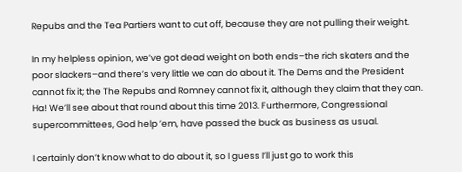Repubs and the Tea Partiers want to cut off, because they are not pulling their weight.

In my helpless opinion, we’ve got dead weight on both ends–the rich skaters and the poor slackers–and there’s very little we can do about it. The Dems and the President cannot fix it; the The Repubs and Romney cannot fix it, although they claim that they can. Ha! We’ll see about that round about this time 2013. Furthermore, Congressional supercommittees, God help ’em, have passed the buck as business as usual.

I certainly don’t know what to do about it, so I guess I’ll just go to work this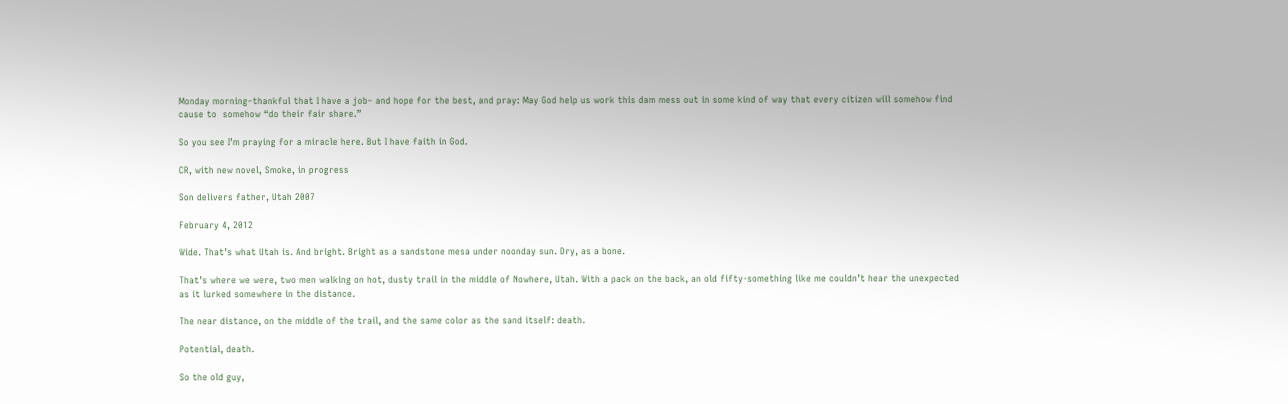Monday morning–thankful that I have a job– and hope for the best, and pray: May God help us work this dam mess out in some kind of way that every citizen will somehow find cause to  somehow “do their fair share.”

So you see I’m praying for a miracle here. But I have faith in God.

CR, with new novel, Smoke, in progress

Son delivers father, Utah 2007

February 4, 2012

Wide. That’s what Utah is. And bright. Bright as a sandstone mesa under noonday sun. Dry, as a bone.

That’s where we were, two men walking on hot, dusty trail in the middle of Nowhere, Utah. With a pack on the back, an old fifty-something like me couldn’t hear the unexpected as it lurked somewhere in the distance.

The near distance, on the middle of the trail, and the same color as the sand itself: death.

Potential, death.

So the old guy,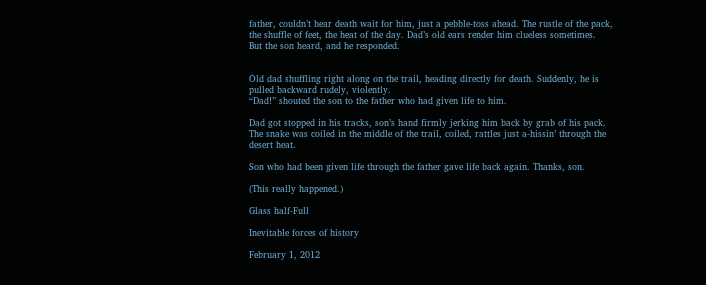father, couldn’t hear death wait for him, just a pebble-toss ahead. The rustle of the pack, the shuffle of feet, the heat of the day. Dad’s old ears render him clueless sometimes.
But the son heard, and he responded.


Old dad shuffling right along on the trail, heading directly for death. Suddenly, he is pulled backward rudely, violently.
“Dad!” shouted the son to the father who had given life to him.

Dad got stopped in his tracks, son’s hand firmly jerking him back by grab of his pack.
The snake was coiled in the middle of the trail, coiled, rattles just a-hissin’ through the desert heat.

Son who had been given life through the father gave life back again. Thanks, son.

(This really happened.)

Glass half-Full

Inevitable forces of history

February 1, 2012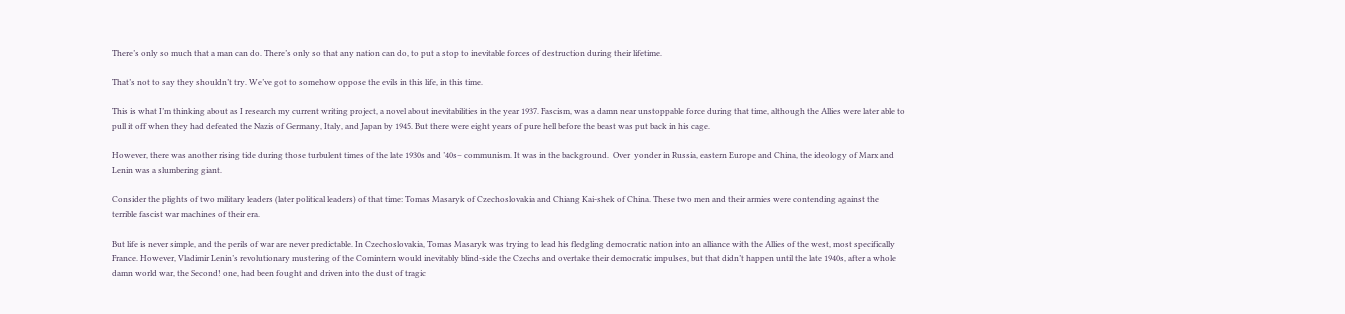There’s only so much that a man can do. There’s only so that any nation can do, to put a stop to inevitable forces of destruction during their lifetime.

That’s not to say they shouldn’t try. We’ve got to somehow oppose the evils in this life, in this time.

This is what I’m thinking about as I research my current writing project, a novel about inevitabilities in the year 1937. Fascism, was a damn near unstoppable force during that time, although the Allies were later able to pull it off when they had defeated the Nazis of Germany, Italy, and Japan by 1945. But there were eight years of pure hell before the beast was put back in his cage.

However, there was another rising tide during those turbulent times of the late 1930s and ’40s– communism. It was in the background.  Over  yonder in Russia, eastern Europe and China, the ideology of Marx and Lenin was a slumbering giant.

Consider the plights of two military leaders (later political leaders) of that time: Tomas Masaryk of Czechoslovakia and Chiang Kai-shek of China. These two men and their armies were contending against the terrible fascist war machines of their era.

But life is never simple, and the perils of war are never predictable. In Czechoslovakia, Tomas Masaryk was trying to lead his fledgling democratic nation into an alliance with the Allies of the west, most specifically France. However, Vladimir Lenin’s revolutionary mustering of the Comintern would inevitably blind-side the Czechs and overtake their democratic impulses, but that didn’t happen until the late 1940s, after a whole damn world war, the Second! one, had been fought and driven into the dust of tragic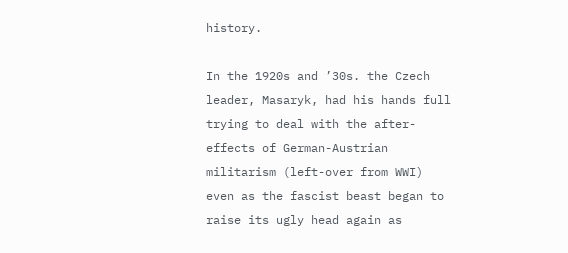history.

In the 1920s and ’30s. the Czech leader, Masaryk, had his hands full trying to deal with the after-effects of German-Austrian militarism (left-over from WWI) even as the fascist beast began to raise its ugly head again as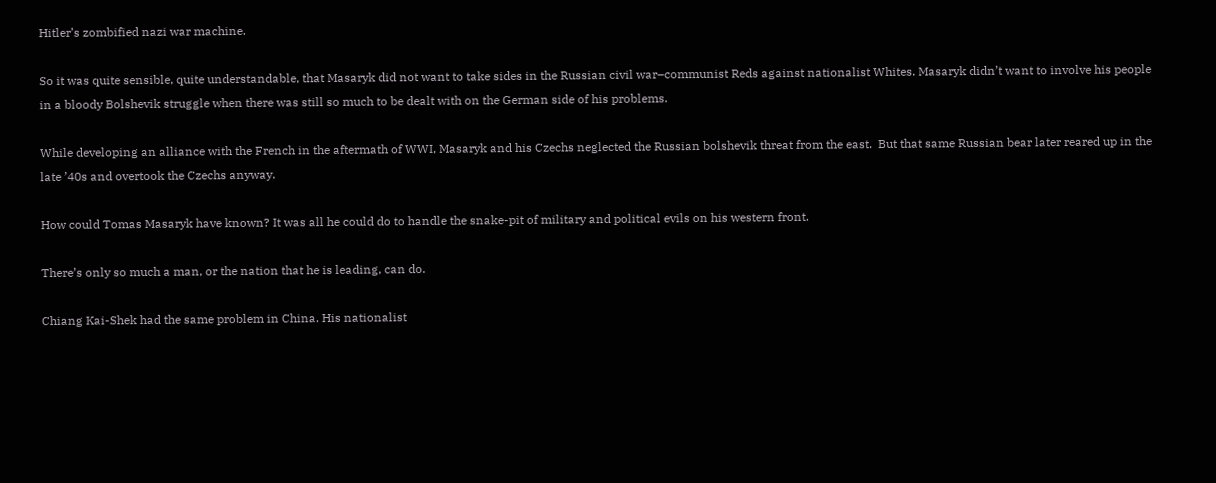Hitler’s zombified nazi war machine.

So it was quite sensible, quite understandable, that Masaryk did not want to take sides in the Russian civil war–communist Reds against nationalist Whites. Masaryk didn’t want to involve his people in a bloody Bolshevik struggle when there was still so much to be dealt with on the German side of his problems.

While developing an alliance with the French in the aftermath of WWI, Masaryk and his Czechs neglected the Russian bolshevik threat from the east.  But that same Russian bear later reared up in the late ’40s and overtook the Czechs anyway.

How could Tomas Masaryk have known? It was all he could do to handle the snake-pit of military and political evils on his western front.

There’s only so much a man, or the nation that he is leading, can do.

Chiang Kai-Shek had the same problem in China. His nationalist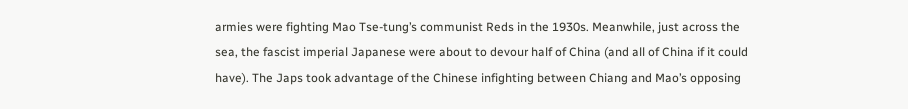armies were fighting Mao Tse-tung’s communist Reds in the 1930s. Meanwhile, just across the sea, the fascist imperial Japanese were about to devour half of China (and all of China if it could have). The Japs took advantage of the Chinese infighting between Chiang and Mao’s opposing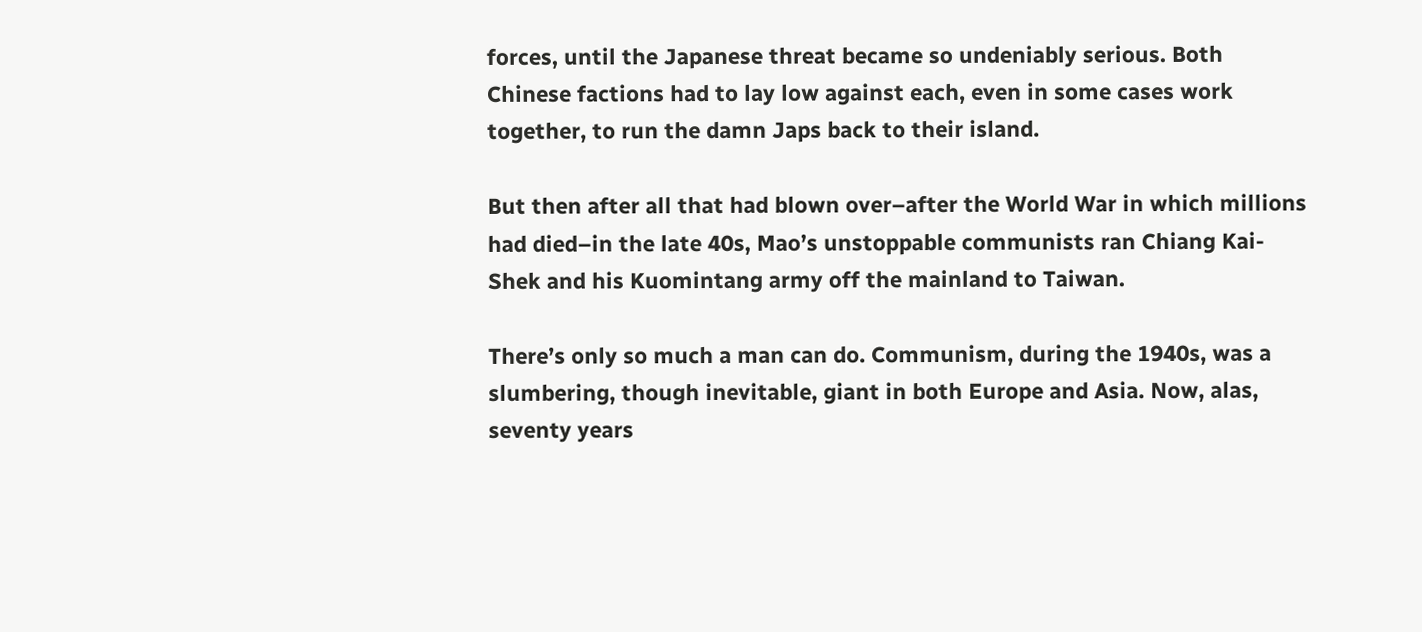forces, until the Japanese threat became so undeniably serious. Both Chinese factions had to lay low against each, even in some cases work together, to run the damn Japs back to their island.

But then after all that had blown over–after the World War in which millions had died–in the late 40s, Mao’s unstoppable communists ran Chiang Kai-Shek and his Kuomintang army off the mainland to Taiwan.

There’s only so much a man can do. Communism, during the 1940s, was a slumbering, though inevitable, giant in both Europe and Asia. Now, alas, seventy years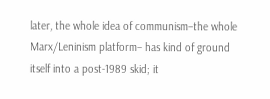later, the whole idea of communism–the whole Marx/Leninism platform– has kind of ground itself into a post-1989 skid; it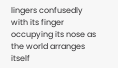lingers confusedly with its finger occupying its nose as the world arranges itself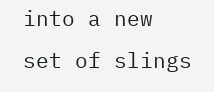into a new set of slings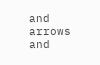and arrows and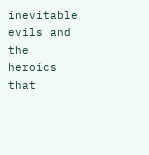inevitable evils and the heroics that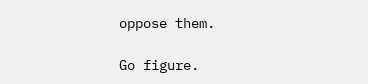oppose them.

Go figure.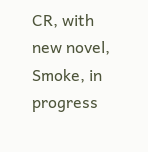CR, with new novel, Smoke, in progress